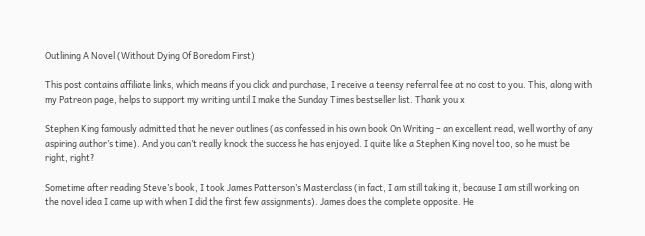Outlining A Novel (Without Dying Of Boredom First)

This post contains affiliate links, which means if you click and purchase, I receive a teensy referral fee at no cost to you. This, along with my Patreon page, helps to support my writing until I make the Sunday Times bestseller list. Thank you x

Stephen King famously admitted that he never outlines (as confessed in his own book On Writing – an excellent read, well worthy of any aspiring author’s time). And you can’t really knock the success he has enjoyed. I quite like a Stephen King novel too, so he must be right, right?

Sometime after reading Steve’s book, I took James Patterson’s Masterclass (in fact, I am still taking it, because I am still working on the novel idea I came up with when I did the first few assignments). James does the complete opposite. He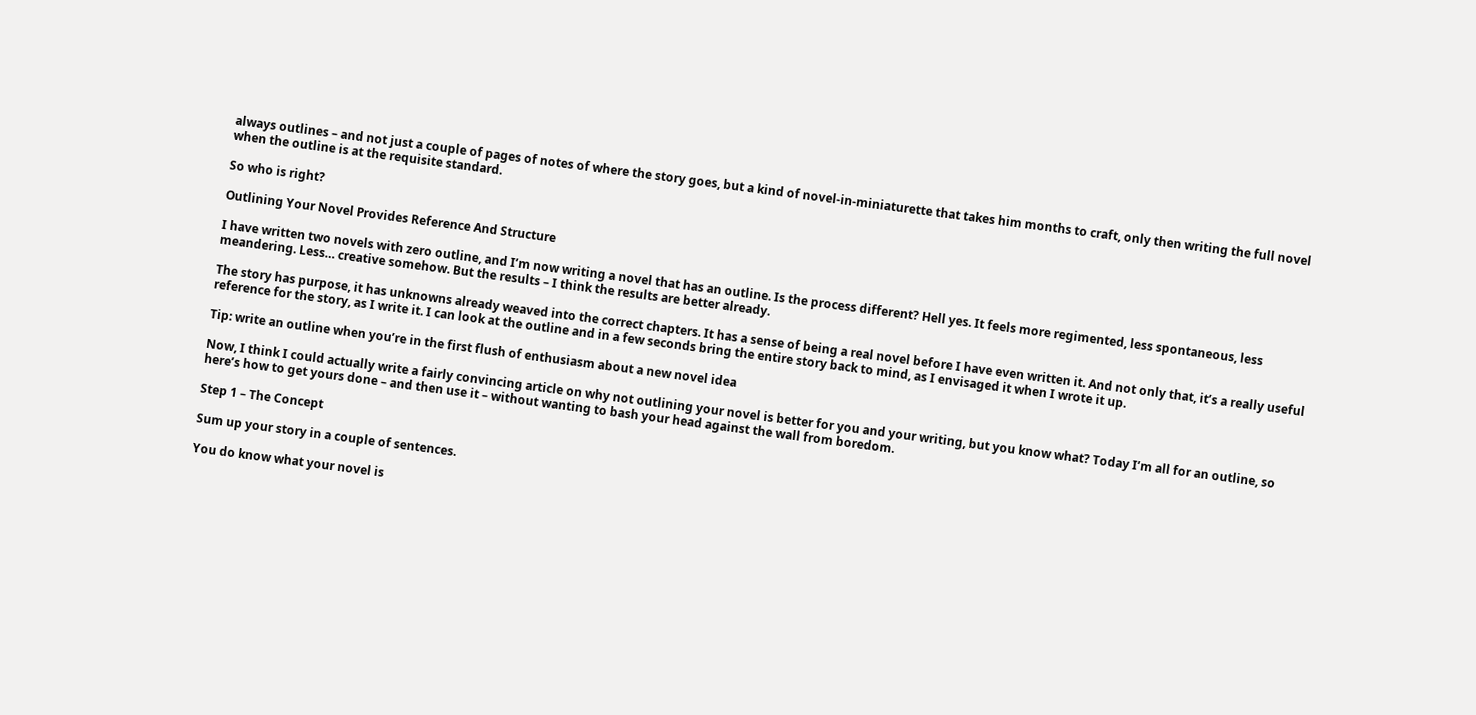always outlines – and not just a couple of pages of notes of where the story goes, but a kind of novel-in-miniaturette that takes him months to craft, only then writing the full novel when the outline is at the requisite standard.

So who is right?

Outlining Your Novel Provides Reference And Structure

I have written two novels with zero outline, and I’m now writing a novel that has an outline. Is the process different? Hell yes. It feels more regimented, less spontaneous, less meandering. Less… creative somehow. But the results – I think the results are better already.

The story has purpose, it has unknowns already weaved into the correct chapters. It has a sense of being a real novel before I have even written it. And not only that, it’s a really useful reference for the story, as I write it. I can look at the outline and in a few seconds bring the entire story back to mind, as I envisaged it when I wrote it up.

Tip: write an outline when you’re in the first flush of enthusiasm about a new novel idea

Now, I think I could actually write a fairly convincing article on why not outlining your novel is better for you and your writing, but you know what? Today I’m all for an outline, so here’s how to get yours done – and then use it – without wanting to bash your head against the wall from boredom.

Step 1 – The Concept

Sum up your story in a couple of sentences.

You do know what your novel is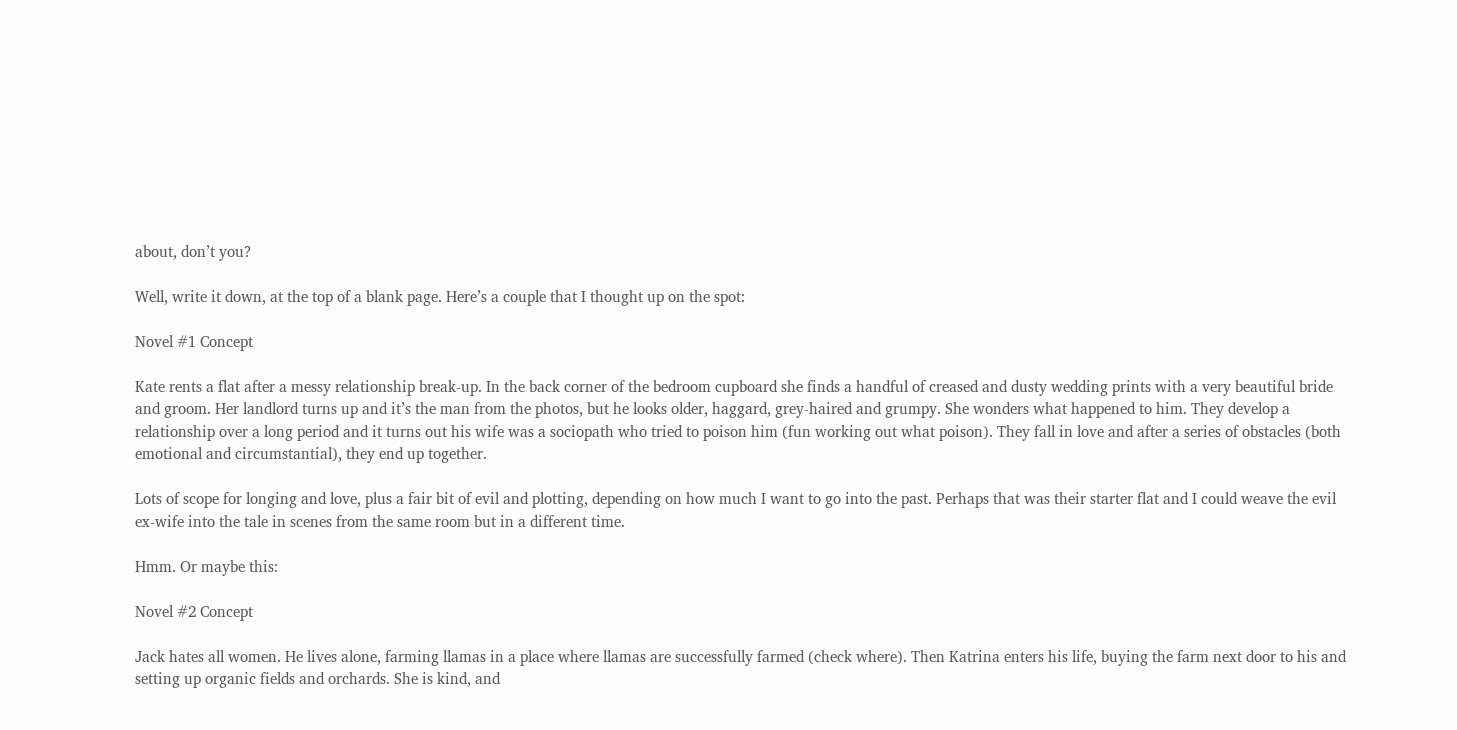about, don’t you?

Well, write it down, at the top of a blank page. Here’s a couple that I thought up on the spot:

Novel #1 Concept

Kate rents a flat after a messy relationship break-up. In the back corner of the bedroom cupboard she finds a handful of creased and dusty wedding prints with a very beautiful bride and groom. Her landlord turns up and it’s the man from the photos, but he looks older, haggard, grey-haired and grumpy. She wonders what happened to him. They develop a relationship over a long period and it turns out his wife was a sociopath who tried to poison him (fun working out what poison). They fall in love and after a series of obstacles (both emotional and circumstantial), they end up together.

Lots of scope for longing and love, plus a fair bit of evil and plotting, depending on how much I want to go into the past. Perhaps that was their starter flat and I could weave the evil ex-wife into the tale in scenes from the same room but in a different time.

Hmm. Or maybe this:

Novel #2 Concept

Jack hates all women. He lives alone, farming llamas in a place where llamas are successfully farmed (check where). Then Katrina enters his life, buying the farm next door to his and setting up organic fields and orchards. She is kind, and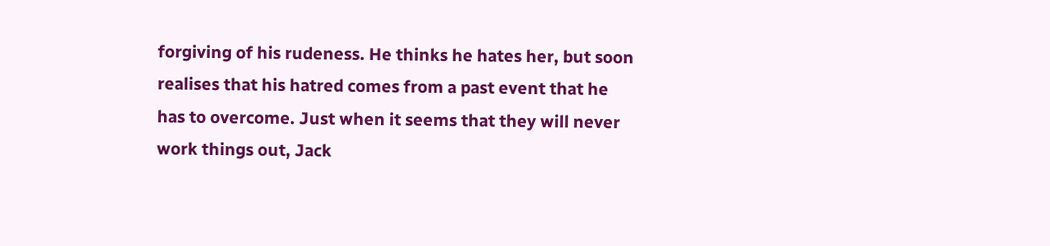forgiving of his rudeness. He thinks he hates her, but soon realises that his hatred comes from a past event that he has to overcome. Just when it seems that they will never work things out, Jack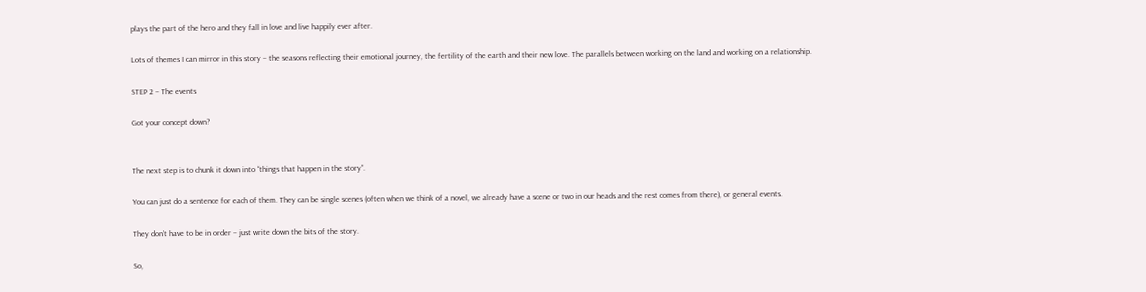plays the part of the hero and they fall in love and live happily ever after.

Lots of themes I can mirror in this story – the seasons reflecting their emotional journey, the fertility of the earth and their new love. The parallels between working on the land and working on a relationship.

STEP 2 – The events

Got your concept down?


The next step is to chunk it down into “things that happen in the story”.

You can just do a sentence for each of them. They can be single scenes (often when we think of a novel, we already have a scene or two in our heads and the rest comes from there), or general events.

They don’t have to be in order – just write down the bits of the story.

So,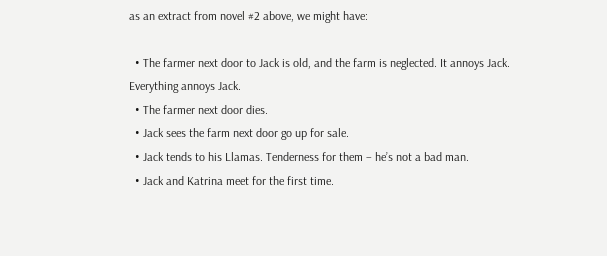as an extract from novel #2 above, we might have:

  • The farmer next door to Jack is old, and the farm is neglected. It annoys Jack. Everything annoys Jack.
  • The farmer next door dies.
  • Jack sees the farm next door go up for sale.
  • Jack tends to his Llamas. Tenderness for them – he’s not a bad man.
  • Jack and Katrina meet for the first time.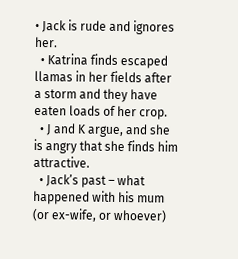• Jack is rude and ignores her.
  • Katrina finds escaped llamas in her fields after a storm and they have eaten loads of her crop.
  • J and K argue, and she is angry that she finds him attractive.
  • Jack’s past – what happened with his mum (or ex-wife, or whoever)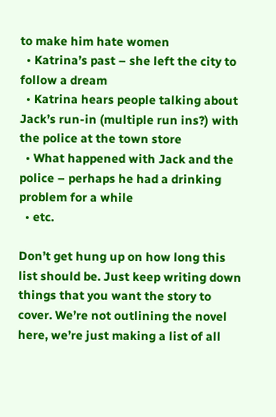to make him hate women
  • Katrina’s past – she left the city to follow a dream
  • Katrina hears people talking about Jack’s run-in (multiple run ins?) with the police at the town store
  • What happened with Jack and the police – perhaps he had a drinking problem for a while
  • etc.

Don’t get hung up on how long this list should be. Just keep writing down things that you want the story to cover. We’re not outlining the novel here, we’re just making a list of all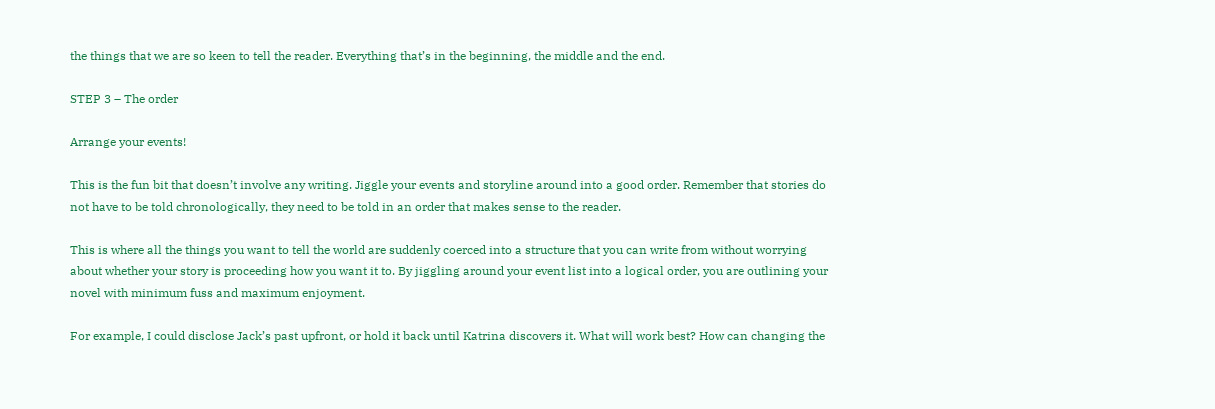the things that we are so keen to tell the reader. Everything that’s in the beginning, the middle and the end.

STEP 3 – The order

Arrange your events!

This is the fun bit that doesn’t involve any writing. Jiggle your events and storyline around into a good order. Remember that stories do not have to be told chronologically, they need to be told in an order that makes sense to the reader.

This is where all the things you want to tell the world are suddenly coerced into a structure that you can write from without worrying about whether your story is proceeding how you want it to. By jiggling around your event list into a logical order, you are outlining your novel with minimum fuss and maximum enjoyment.

For example, I could disclose Jack’s past upfront, or hold it back until Katrina discovers it. What will work best? How can changing the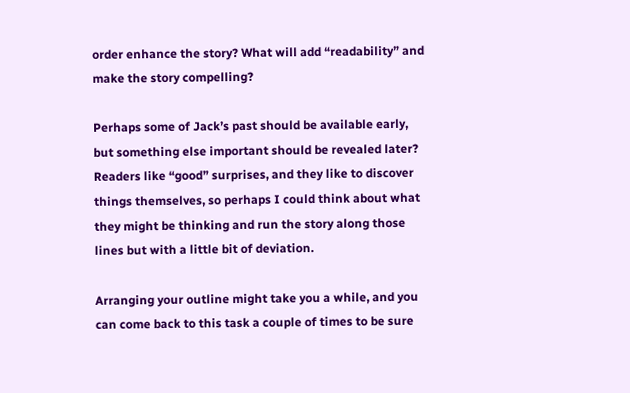order enhance the story? What will add “readability” and make the story compelling?

Perhaps some of Jack’s past should be available early, but something else important should be revealed later? Readers like “good” surprises, and they like to discover things themselves, so perhaps I could think about what they might be thinking and run the story along those lines but with a little bit of deviation.

Arranging your outline might take you a while, and you can come back to this task a couple of times to be sure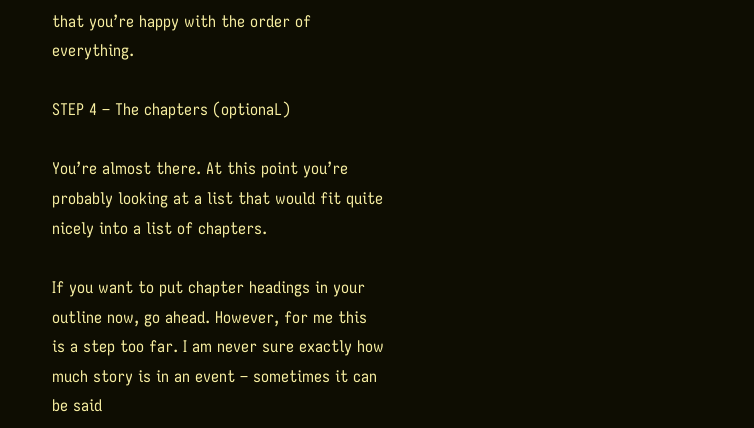that you’re happy with the order of everything.

STEP 4 – The chapters (optionaL)

You’re almost there. At this point you’re probably looking at a list that would fit quite nicely into a list of chapters.

If you want to put chapter headings in your outline now, go ahead. However, for me this is a step too far. I am never sure exactly how much story is in an event – sometimes it can be said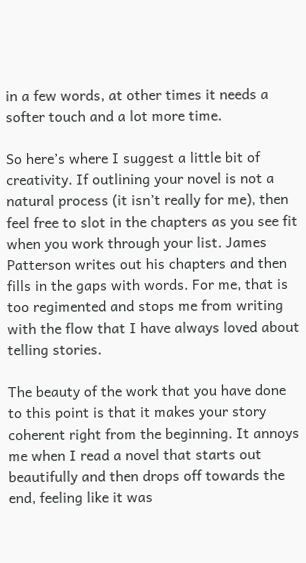in a few words, at other times it needs a softer touch and a lot more time.

So here’s where I suggest a little bit of creativity. If outlining your novel is not a natural process (it isn’t really for me), then feel free to slot in the chapters as you see fit when you work through your list. James Patterson writes out his chapters and then fills in the gaps with words. For me, that is too regimented and stops me from writing with the flow that I have always loved about telling stories.

The beauty of the work that you have done to this point is that it makes your story coherent right from the beginning. It annoys me when I read a novel that starts out beautifully and then drops off towards the end, feeling like it was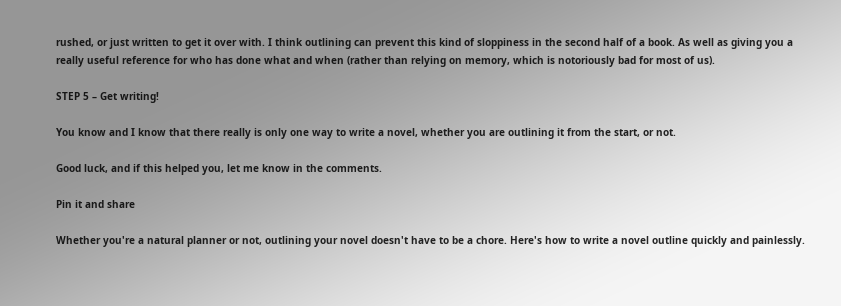rushed, or just written to get it over with. I think outlining can prevent this kind of sloppiness in the second half of a book. As well as giving you a really useful reference for who has done what and when (rather than relying on memory, which is notoriously bad for most of us).

STEP 5 – Get writing!

You know and I know that there really is only one way to write a novel, whether you are outlining it from the start, or not.

Good luck, and if this helped you, let me know in the comments.

Pin it and share

Whether you're a natural planner or not, outlining your novel doesn't have to be a chore. Here's how to write a novel outline quickly and painlessly.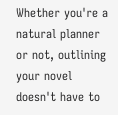Whether you're a natural planner or not, outlining your novel doesn't have to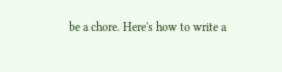be a chore. Here's how to write a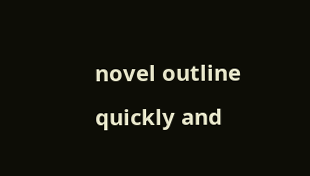novel outline quickly and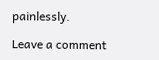painlessly.

Leave a comment